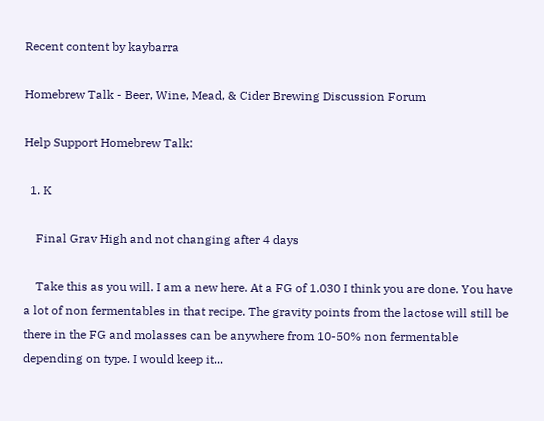Recent content by kaybarra

Homebrew Talk - Beer, Wine, Mead, & Cider Brewing Discussion Forum

Help Support Homebrew Talk:

  1. K

    Final Grav High and not changing after 4 days

    Take this as you will. I am a new here. At a FG of 1.030 I think you are done. You have a lot of non fermentables in that recipe. The gravity points from the lactose will still be there in the FG and molasses can be anywhere from 10-50% non fermentable depending on type. I would keep it...